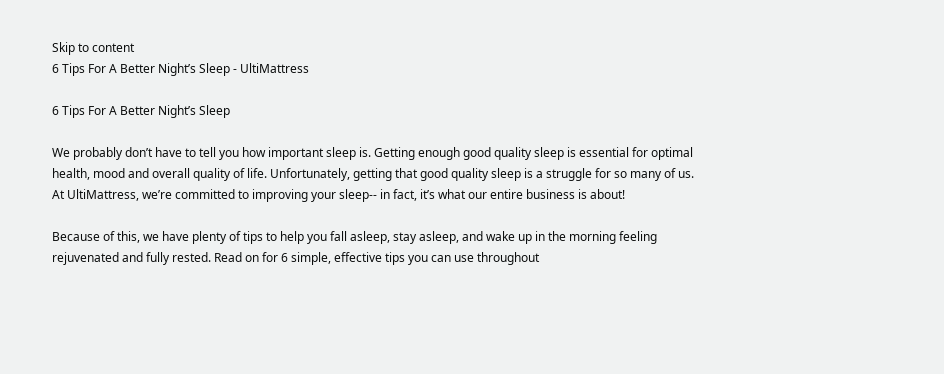Skip to content
6 Tips For A Better Night’s Sleep - UltiMattress

6 Tips For A Better Night’s Sleep

We probably don’t have to tell you how important sleep is. Getting enough good quality sleep is essential for optimal health, mood and overall quality of life. Unfortunately, getting that good quality sleep is a struggle for so many of us. At UltiMattress, we’re committed to improving your sleep-- in fact, it’s what our entire business is about!

Because of this, we have plenty of tips to help you fall asleep, stay asleep, and wake up in the morning feeling rejuvenated and fully rested. Read on for 6 simple, effective tips you can use throughout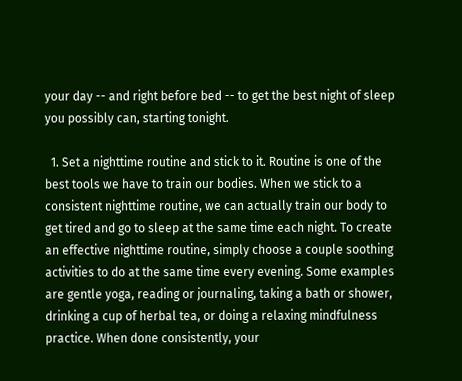your day -- and right before bed -- to get the best night of sleep you possibly can, starting tonight.

  1. Set a nighttime routine and stick to it. Routine is one of the best tools we have to train our bodies. When we stick to a consistent nighttime routine, we can actually train our body to get tired and go to sleep at the same time each night. To create an effective nighttime routine, simply choose a couple soothing activities to do at the same time every evening. Some examples are gentle yoga, reading or journaling, taking a bath or shower, drinking a cup of herbal tea, or doing a relaxing mindfulness practice. When done consistently, your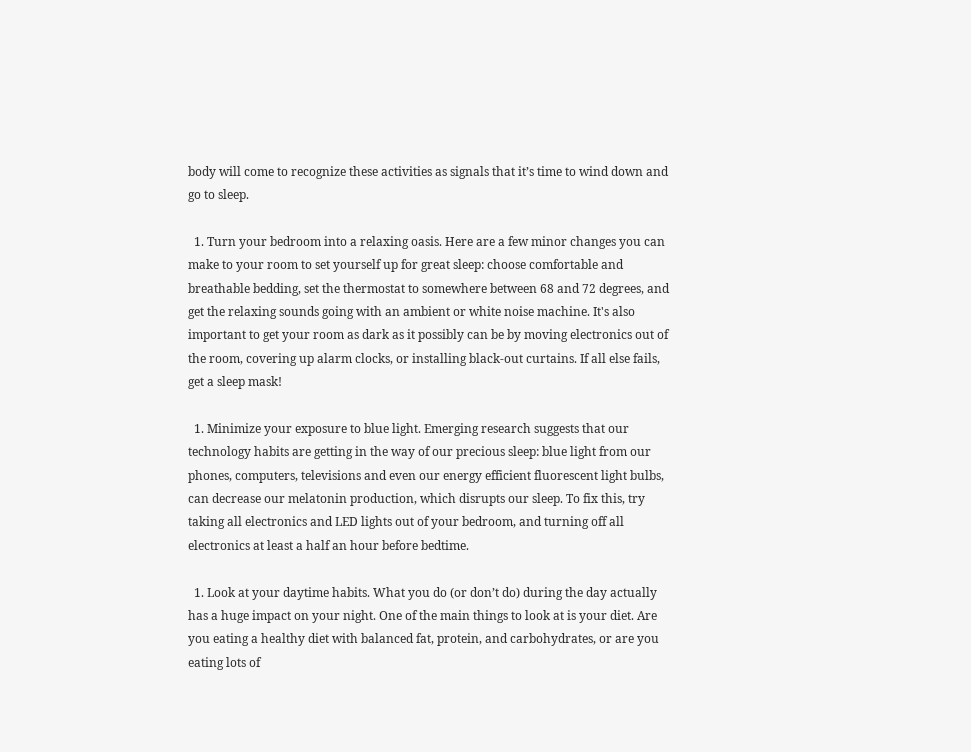body will come to recognize these activities as signals that it’s time to wind down and go to sleep.

  1. Turn your bedroom into a relaxing oasis. Here are a few minor changes you can make to your room to set yourself up for great sleep: choose comfortable and breathable bedding, set the thermostat to somewhere between 68 and 72 degrees, and get the relaxing sounds going with an ambient or white noise machine. It's also important to get your room as dark as it possibly can be by moving electronics out of the room, covering up alarm clocks, or installing black-out curtains. If all else fails, get a sleep mask!

  1. Minimize your exposure to blue light. Emerging research suggests that our technology habits are getting in the way of our precious sleep: blue light from our phones, computers, televisions and even our energy efficient fluorescent light bulbs, can decrease our melatonin production, which disrupts our sleep. To fix this, try taking all electronics and LED lights out of your bedroom, and turning off all electronics at least a half an hour before bedtime.

  1. Look at your daytime habits. What you do (or don’t do) during the day actually has a huge impact on your night. One of the main things to look at is your diet. Are you eating a healthy diet with balanced fat, protein, and carbohydrates, or are you eating lots of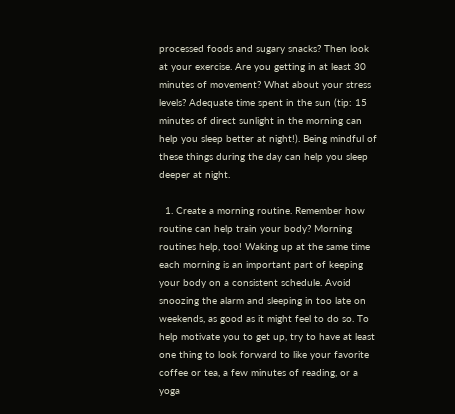processed foods and sugary snacks? Then look at your exercise. Are you getting in at least 30 minutes of movement? What about your stress levels? Adequate time spent in the sun (tip: 15 minutes of direct sunlight in the morning can help you sleep better at night!). Being mindful of these things during the day can help you sleep deeper at night.

  1. Create a morning routine. Remember how routine can help train your body? Morning routines help, too! Waking up at the same time each morning is an important part of keeping your body on a consistent schedule. Avoid snoozing the alarm and sleeping in too late on weekends, as good as it might feel to do so. To help motivate you to get up, try to have at least one thing to look forward to like your favorite coffee or tea, a few minutes of reading, or a yoga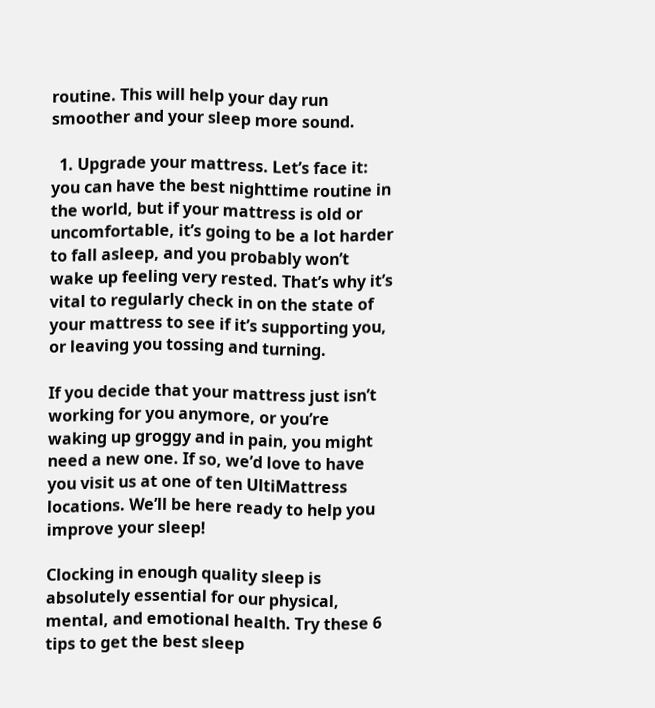routine. This will help your day run smoother and your sleep more sound.

  1. Upgrade your mattress. Let’s face it: you can have the best nighttime routine in the world, but if your mattress is old or uncomfortable, it’s going to be a lot harder to fall asleep, and you probably won’t wake up feeling very rested. That’s why it’s vital to regularly check in on the state of your mattress to see if it’s supporting you, or leaving you tossing and turning.

If you decide that your mattress just isn’t working for you anymore, or you’re waking up groggy and in pain, you might need a new one. If so, we’d love to have you visit us at one of ten UltiMattress locations. We’ll be here ready to help you improve your sleep!

Clocking in enough quality sleep is absolutely essential for our physical, mental, and emotional health. Try these 6 tips to get the best sleep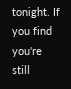tonight. If you find you're still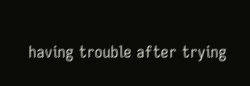having trouble after trying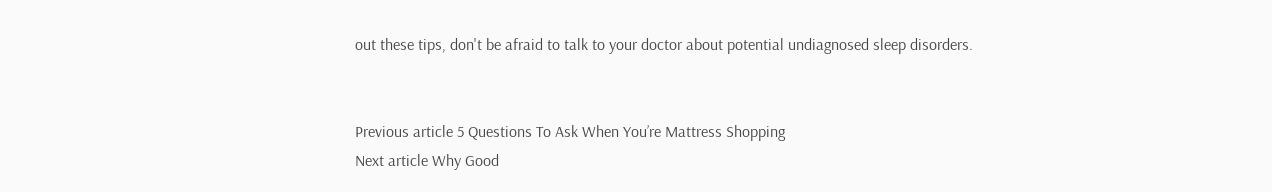out these tips, don't be afraid to talk to your doctor about potential undiagnosed sleep disorders.


Previous article 5 Questions To Ask When You’re Mattress Shopping
Next article Why Good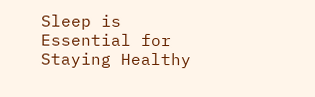Sleep is Essential for Staying Healthy